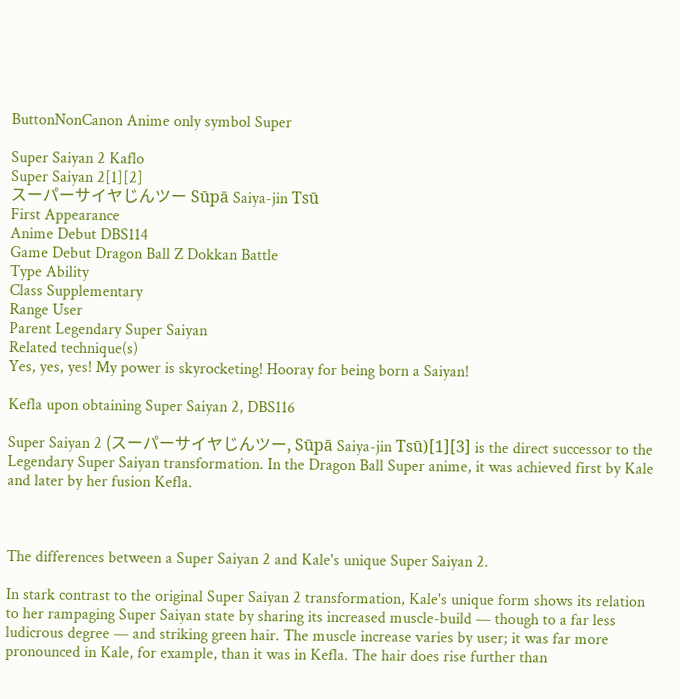ButtonNonCanon Anime only symbol Super

Super Saiyan 2 Kaflo
Super Saiyan 2[1][2]
スーパーサイヤじんツー Sūpā Saiya-jin Tsū
First Appearance
Anime Debut DBS114
Game Debut Dragon Ball Z Dokkan Battle
Type Ability
Class Supplementary
Range User
Parent Legendary Super Saiyan
Related technique(s)
Yes, yes, yes! My power is skyrocketing! Hooray for being born a Saiyan!

Kefla upon obtaining Super Saiyan 2, DBS116

Super Saiyan 2 (スーパーサイヤじんツー, Sūpā Saiya-jin Tsū)[1][3] is the direct successor to the Legendary Super Saiyan transformation. In the Dragon Ball Super anime, it was achieved first by Kale and later by her fusion Kefla.



The differences between a Super Saiyan 2 and Kale's unique Super Saiyan 2.

In stark contrast to the original Super Saiyan 2 transformation, Kale's unique form shows its relation to her rampaging Super Saiyan state by sharing its increased muscle-build — though to a far less ludicrous degree — and striking green hair. The muscle increase varies by user; it was far more pronounced in Kale, for example, than it was in Kefla. The hair does rise further than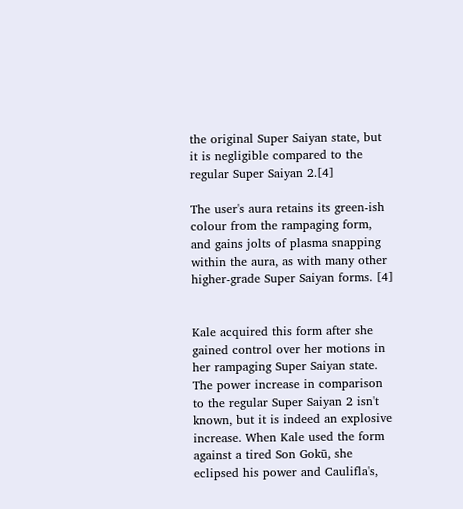the original Super Saiyan state, but it is negligible compared to the regular Super Saiyan 2.[4]

The user's aura retains its green-ish colour from the rampaging form, and gains jolts of plasma snapping within the aura, as with many other higher-grade Super Saiyan forms. [4]


Kale acquired this form after she gained control over her motions in her rampaging Super Saiyan state. The power increase in comparison to the regular Super Saiyan 2 isn't known, but it is indeed an explosive increase. When Kale used the form against a tired Son Gokū, she eclipsed his power and Caulifla's,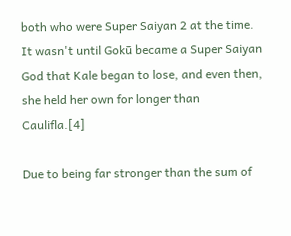both who were Super Saiyan 2 at the time. It wasn't until Gokū became a Super Saiyan God that Kale began to lose, and even then, she held her own for longer than Caulifla.[4]

Due to being far stronger than the sum of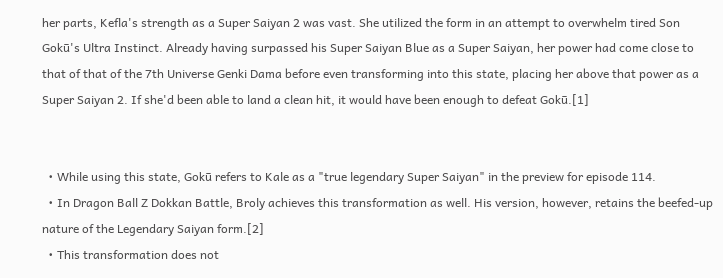her parts, Kefla's strength as a Super Saiyan 2 was vast. She utilized the form in an attempt to overwhelm tired Son Gokū's Ultra Instinct. Already having surpassed his Super Saiyan Blue as a Super Saiyan, her power had come close to that of that of the 7th Universe Genki Dama before even transforming into this state, placing her above that power as a Super Saiyan 2. If she'd been able to land a clean hit, it would have been enough to defeat Gokū.[1]


  • While using this state, Gokū refers to Kale as a "true legendary Super Saiyan" in the preview for episode 114.
  • In Dragon Ball Z Dokkan Battle, Broly achieves this transformation as well. His version, however, retains the beefed-up nature of the Legendary Saiyan form.[2]
  • This transformation does not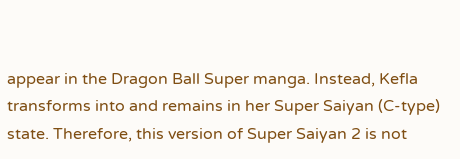appear in the Dragon Ball Super manga. Instead, Kefla transforms into and remains in her Super Saiyan (C-type) state. Therefore, this version of Super Saiyan 2 is not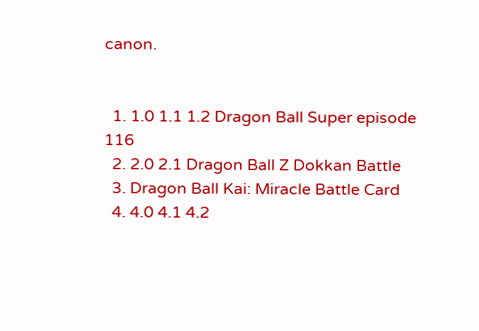canon.


  1. 1.0 1.1 1.2 Dragon Ball Super episode 116
  2. 2.0 2.1 Dragon Ball Z Dokkan Battle
  3. Dragon Ball Kai: Miracle Battle Card
  4. 4.0 4.1 4.2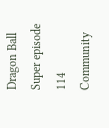Dragon Ball Super episode 114
Community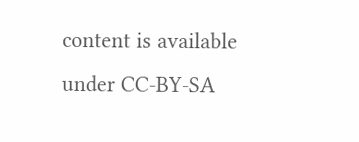content is available under CC-BY-SA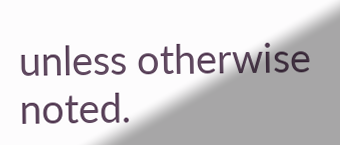unless otherwise noted.